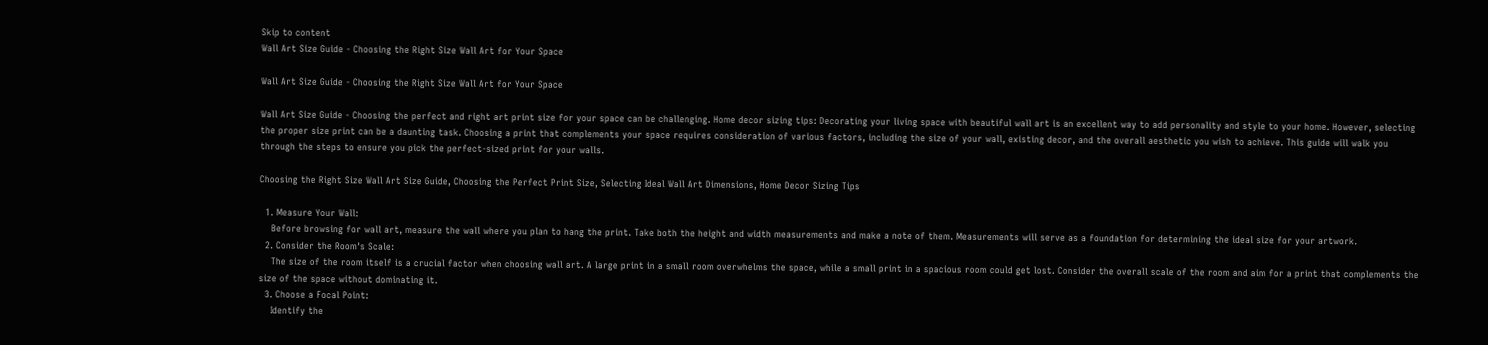Skip to content
Wall Art Size Guide - Choosing the Right Size Wall Art for Your Space

Wall Art Size Guide - Choosing the Right Size Wall Art for Your Space

Wall Art Size Guide - Choosing the perfect and right art print size for your space can be challenging. Home decor sizing tips: Decorating your living space with beautiful wall art is an excellent way to add personality and style to your home. However, selecting the proper size print can be a daunting task. Choosing a print that complements your space requires consideration of various factors, including the size of your wall, existing decor, and the overall aesthetic you wish to achieve. This guide will walk you through the steps to ensure you pick the perfect-sized print for your walls.

Choosing the Right Size Wall Art Size Guide, Choosing the Perfect Print Size, Selecting Ideal Wall Art Dimensions, Home Decor Sizing Tips

  1. Measure Your Wall:
    Before browsing for wall art, measure the wall where you plan to hang the print. Take both the height and width measurements and make a note of them. Measurements will serve as a foundation for determining the ideal size for your artwork.
  2. Consider the Room's Scale:
    The size of the room itself is a crucial factor when choosing wall art. A large print in a small room overwhelms the space, while a small print in a spacious room could get lost. Consider the overall scale of the room and aim for a print that complements the size of the space without dominating it.
  3. Choose a Focal Point:
    Identify the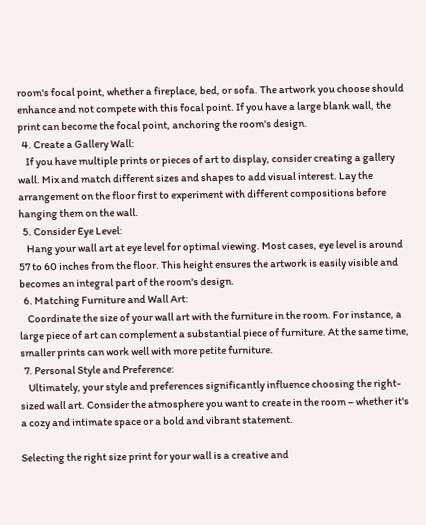room's focal point, whether a fireplace, bed, or sofa. The artwork you choose should enhance and not compete with this focal point. If you have a large blank wall, the print can become the focal point, anchoring the room's design.
  4. Create a Gallery Wall:
    If you have multiple prints or pieces of art to display, consider creating a gallery wall. Mix and match different sizes and shapes to add visual interest. Lay the arrangement on the floor first to experiment with different compositions before hanging them on the wall.
  5. Consider Eye Level:
    Hang your wall art at eye level for optimal viewing. Most cases, eye level is around 57 to 60 inches from the floor. This height ensures the artwork is easily visible and becomes an integral part of the room's design.
  6. Matching Furniture and Wall Art:
    Coordinate the size of your wall art with the furniture in the room. For instance, a large piece of art can complement a substantial piece of furniture. At the same time, smaller prints can work well with more petite furniture.
  7. Personal Style and Preference:
    Ultimately, your style and preferences significantly influence choosing the right-sized wall art. Consider the atmosphere you want to create in the room – whether it's a cozy and intimate space or a bold and vibrant statement.

Selecting the right size print for your wall is a creative and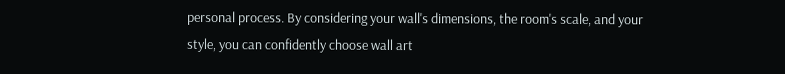personal process. By considering your wall's dimensions, the room's scale, and your style, you can confidently choose wall art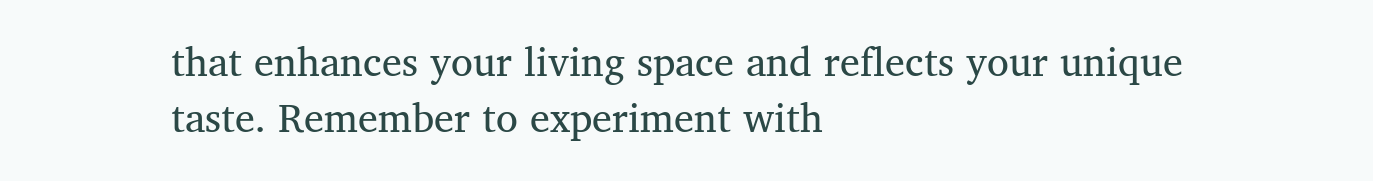that enhances your living space and reflects your unique taste. Remember to experiment with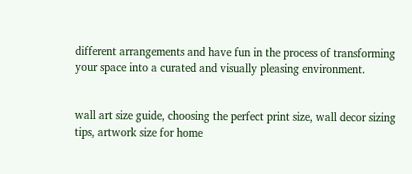different arrangements and have fun in the process of transforming your space into a curated and visually pleasing environment.


wall art size guide, choosing the perfect print size, wall decor sizing tips, artwork size for home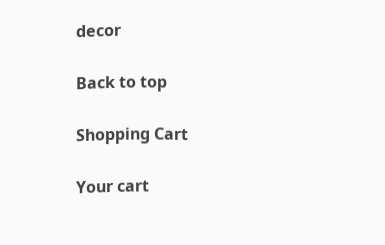decor

Back to top

Shopping Cart

Your cart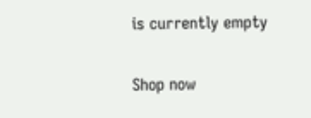is currently empty

Shop now